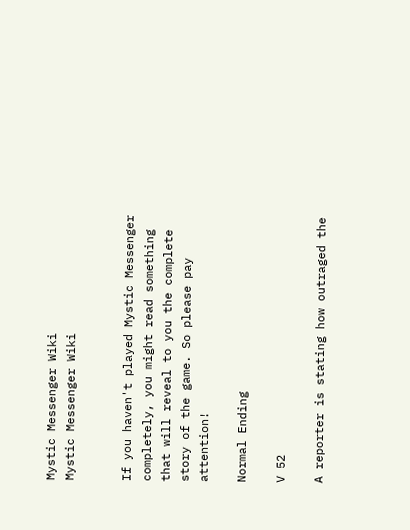Mystic Messenger Wiki
Mystic Messenger Wiki


If you haven't played Mystic Messenger completely, you might read something that will reveal to you the complete story of the game. So please pay attention!

Normal Ending

V 52

A reporter is stating how outraged the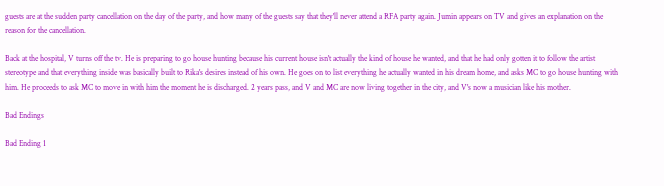guests are at the sudden party cancellation on the day of the party, and how many of the guests say that they'll never attend a RFA party again. Jumin appears on TV and gives an explanation on the reason for the cancellation.

Back at the hospital, V turns off the tv. He is preparing to go house hunting because his current house isn't actually the kind of house he wanted, and that he had only gotten it to follow the artist stereotype and that everything inside was basically built to Rika's desires instead of his own. He goes on to list everything he actually wanted in his dream home, and asks MC to go house hunting with him. He proceeds to ask MC to move in with him the moment he is discharged. 2 years pass, and V and MC are now living together in the city, and V's now a musician like his mother.

Bad Endings

Bad Ending 1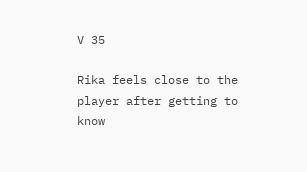V 35

Rika feels close to the player after getting to know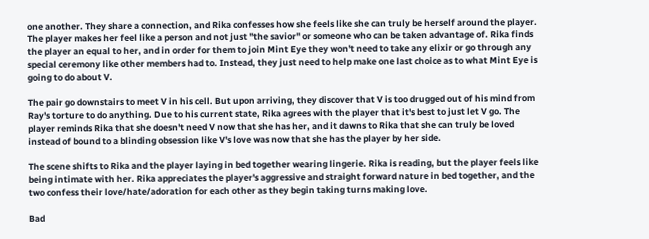one another. They share a connection, and Rika confesses how she feels like she can truly be herself around the player. The player makes her feel like a person and not just "the savior" or someone who can be taken advantage of. Rika finds the player an equal to her, and in order for them to join Mint Eye they won't need to take any elixir or go through any special ceremony like other members had to. Instead, they just need to help make one last choice as to what Mint Eye is going to do about V.

The pair go downstairs to meet V in his cell. But upon arriving, they discover that V is too drugged out of his mind from Ray's torture to do anything. Due to his current state, Rika agrees with the player that it's best to just let V go. The player reminds Rika that she doesn't need V now that she has her, and it dawns to Rika that she can truly be loved instead of bound to a blinding obsession like V's love was now that she has the player by her side.

The scene shifts to Rika and the player laying in bed together wearing lingerie. Rika is reading, but the player feels like being intimate with her. Rika appreciates the player's aggressive and straight forward nature in bed together, and the two confess their love/hate/adoration for each other as they begin taking turns making love.

Bad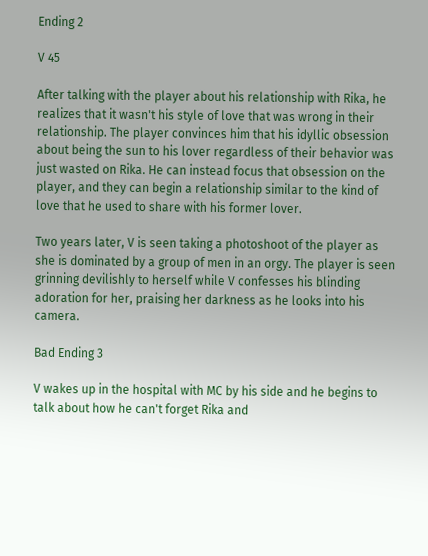Ending 2

V 45

After talking with the player about his relationship with Rika, he realizes that it wasn't his style of love that was wrong in their relationship. The player convinces him that his idyllic obsession about being the sun to his lover regardless of their behavior was just wasted on Rika. He can instead focus that obsession on the player, and they can begin a relationship similar to the kind of love that he used to share with his former lover.

Two years later, V is seen taking a photoshoot of the player as she is dominated by a group of men in an orgy. The player is seen grinning devilishly to herself while V confesses his blinding adoration for her, praising her darkness as he looks into his camera.

Bad Ending 3

V wakes up in the hospital with MC by his side and he begins to talk about how he can't forget Rika and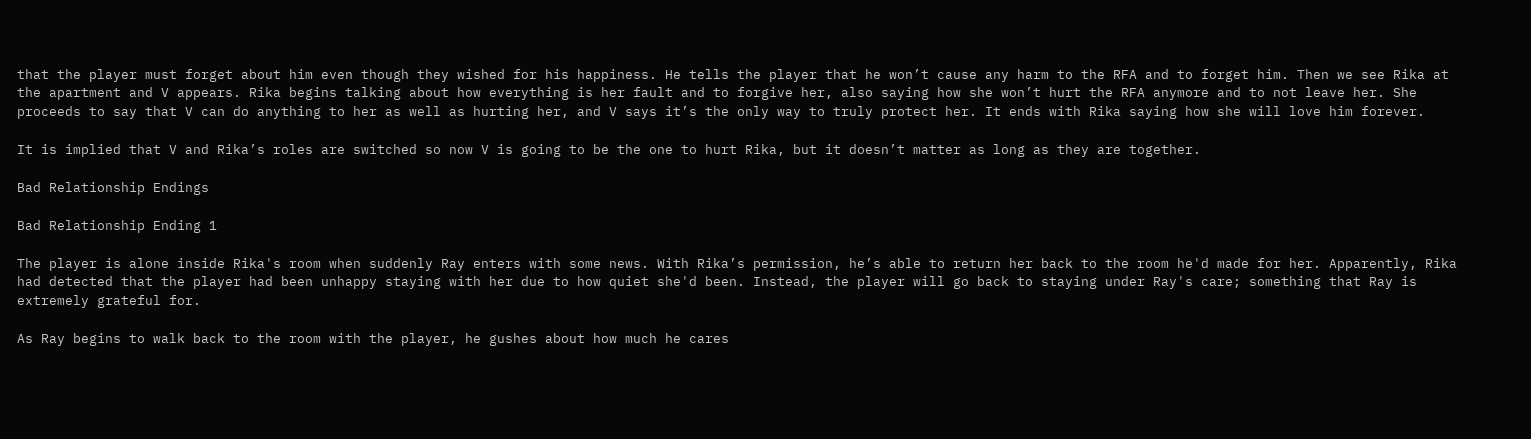that the player must forget about him even though they wished for his happiness. He tells the player that he won’t cause any harm to the RFA and to forget him. Then we see Rika at the apartment and V appears. Rika begins talking about how everything is her fault and to forgive her, also saying how she won’t hurt the RFA anymore and to not leave her. She proceeds to say that V can do anything to her as well as hurting her, and V says it’s the only way to truly protect her. It ends with Rika saying how she will love him forever.

It is implied that V and Rika’s roles are switched so now V is going to be the one to hurt Rika, but it doesn’t matter as long as they are together.

Bad Relationship Endings

Bad Relationship Ending 1

The player is alone inside Rika's room when suddenly Ray enters with some news. With Rika’s permission, he’s able to return her back to the room he'd made for her. Apparently, Rika had detected that the player had been unhappy staying with her due to how quiet she'd been. Instead, the player will go back to staying under Ray's care; something that Ray is extremely grateful for.

As Ray begins to walk back to the room with the player, he gushes about how much he cares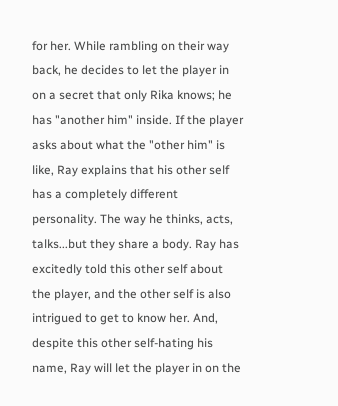for her. While rambling on their way back, he decides to let the player in on a secret that only Rika knows; he has "another him" inside. If the player asks about what the "other him" is like, Ray explains that his other self has a completely different personality. The way he thinks, acts, talks...but they share a body. Ray has excitedly told this other self about the player, and the other self is also intrigued to get to know her. And, despite this other self-hating his name, Ray will let the player in on the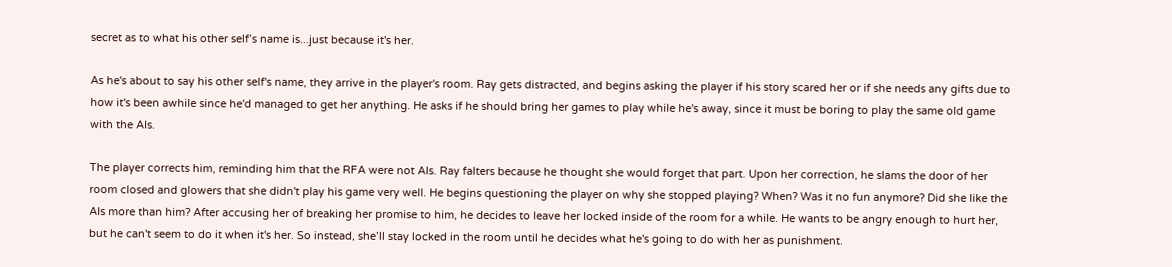secret as to what his other self’s name is...just because it's her.

As he's about to say his other self's name, they arrive in the player's room. Ray gets distracted, and begins asking the player if his story scared her or if she needs any gifts due to how it's been awhile since he'd managed to get her anything. He asks if he should bring her games to play while he's away, since it must be boring to play the same old game with the AIs.

The player corrects him, reminding him that the RFA were not AIs. Ray falters because he thought she would forget that part. Upon her correction, he slams the door of her room closed and glowers that she didn't play his game very well. He begins questioning the player on why she stopped playing? When? Was it no fun anymore? Did she like the AIs more than him? After accusing her of breaking her promise to him, he decides to leave her locked inside of the room for a while. He wants to be angry enough to hurt her, but he can't seem to do it when it's her. So instead, she’ll stay locked in the room until he decides what he's going to do with her as punishment.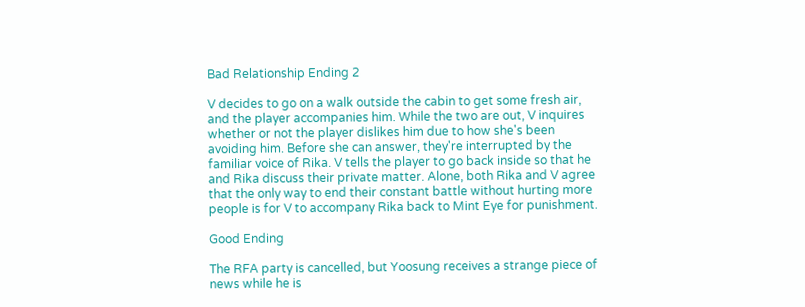Bad Relationship Ending 2

V decides to go on a walk outside the cabin to get some fresh air, and the player accompanies him. While the two are out, V inquires whether or not the player dislikes him due to how she's been avoiding him. Before she can answer, they're interrupted by the familiar voice of Rika. V tells the player to go back inside so that he and Rika discuss their private matter. Alone, both Rika and V agree that the only way to end their constant battle without hurting more people is for V to accompany Rika back to Mint Eye for punishment.

Good Ending

The RFA party is cancelled, but Yoosung receives a strange piece of news while he is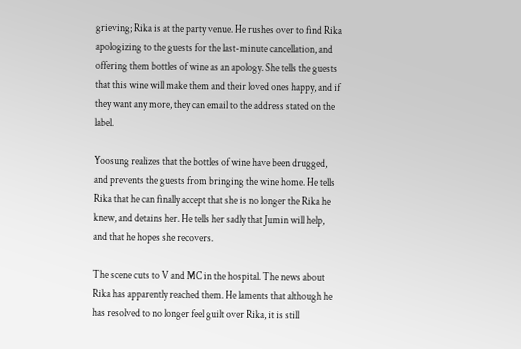grieving; Rika is at the party venue. He rushes over to find Rika apologizing to the guests for the last-minute cancellation, and offering them bottles of wine as an apology. She tells the guests that this wine will make them and their loved ones happy, and if they want any more, they can email to the address stated on the label.

Yoosung realizes that the bottles of wine have been drugged, and prevents the guests from bringing the wine home. He tells Rika that he can finally accept that she is no longer the Rika he knew, and detains her. He tells her sadly that Jumin will help, and that he hopes she recovers.

The scene cuts to V and MC in the hospital. The news about Rika has apparently reached them. He laments that although he has resolved to no longer feel guilt over Rika, it is still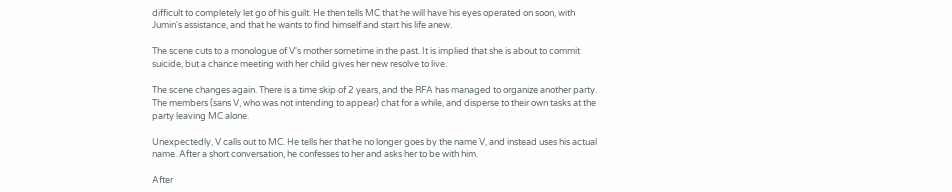difficult to completely let go of his guilt. He then tells MC that he will have his eyes operated on soon, with Jumin's assistance, and that he wants to find himself and start his life anew.

The scene cuts to a monologue of V's mother sometime in the past. It is implied that she is about to commit suicide, but a chance meeting with her child gives her new resolve to live.

The scene changes again. There is a time skip of 2 years, and the RFA has managed to organize another party. The members (sans V, who was not intending to appear) chat for a while, and disperse to their own tasks at the party leaving MC alone.

Unexpectedly, V calls out to MC. He tells her that he no longer goes by the name V, and instead uses his actual name. After a short conversation, he confesses to her and asks her to be with him.

After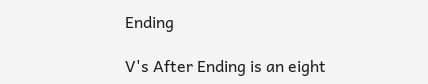Ending

V's After Ending is an eight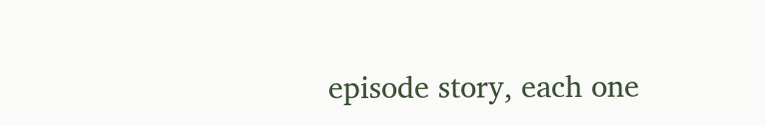episode story, each one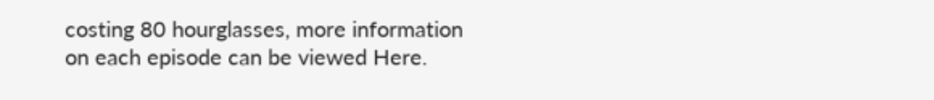costing 80 hourglasses, more information on each episode can be viewed Here.